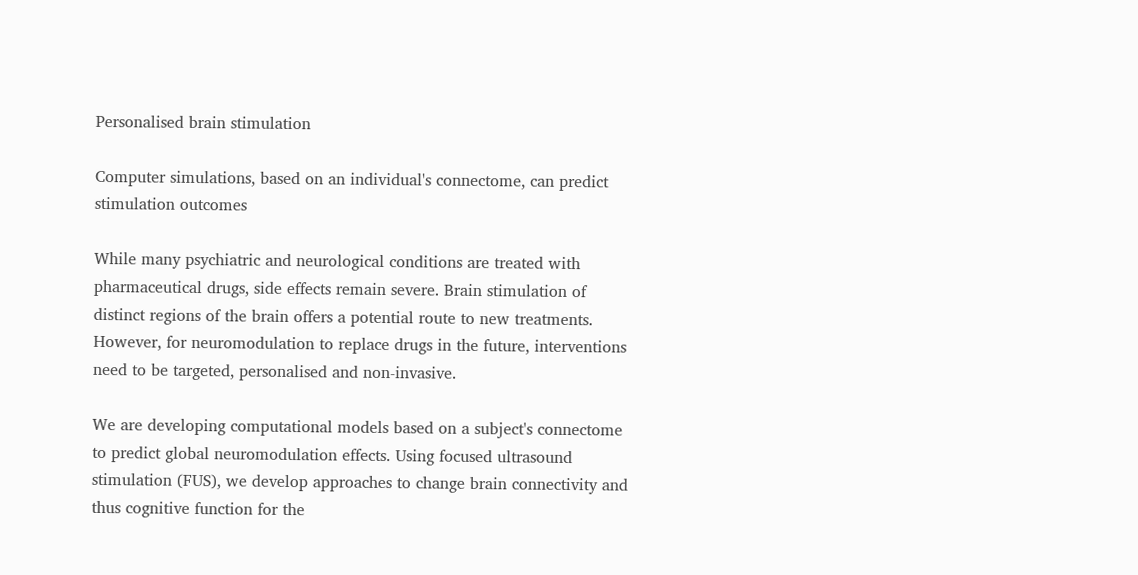Personalised brain stimulation

Computer simulations, based on an individual's connectome, can predict stimulation outcomes

While many psychiatric and neurological conditions are treated with pharmaceutical drugs, side effects remain severe. Brain stimulation of distinct regions of the brain offers a potential route to new treatments. However, for neuromodulation to replace drugs in the future, interventions need to be targeted, personalised and non-invasive.

We are developing computational models based on a subject's connectome to predict global neuromodulation effects. Using focused ultrasound stimulation (FUS), we develop approaches to change brain connectivity and thus cognitive function for the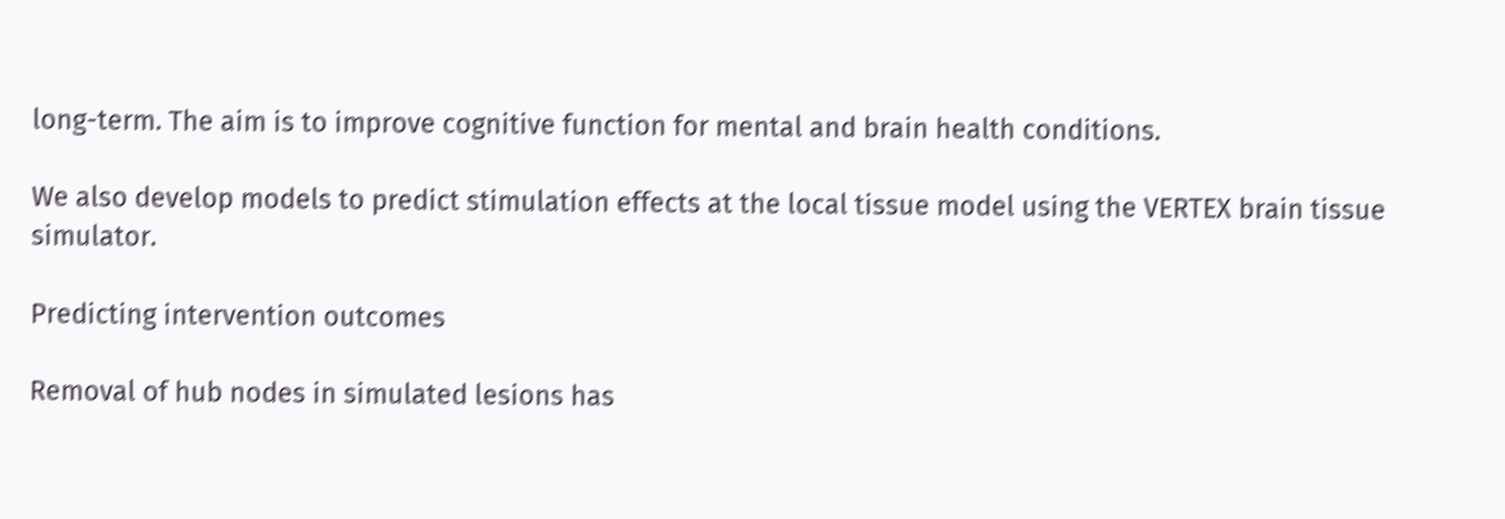long-term. The aim is to improve cognitive function for mental and brain health conditions.

We also develop models to predict stimulation effects at the local tissue model using the VERTEX brain tissue simulator.

Predicting intervention outcomes

Removal of hub nodes in simulated lesions has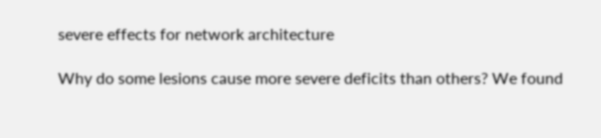severe effects for network architecture

Why do some lesions cause more severe deficits than others? We found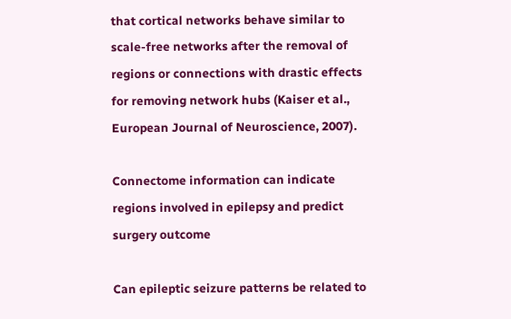that cortical networks behave similar to scale-free networks after the removal of regions or connections with drastic effects for removing network hubs (Kaiser et al., European Journal of Neuroscience, 2007).

Connectome information can indicate regions involved in epilepsy and predict surgery outcome

Can epileptic seizure patterns be related to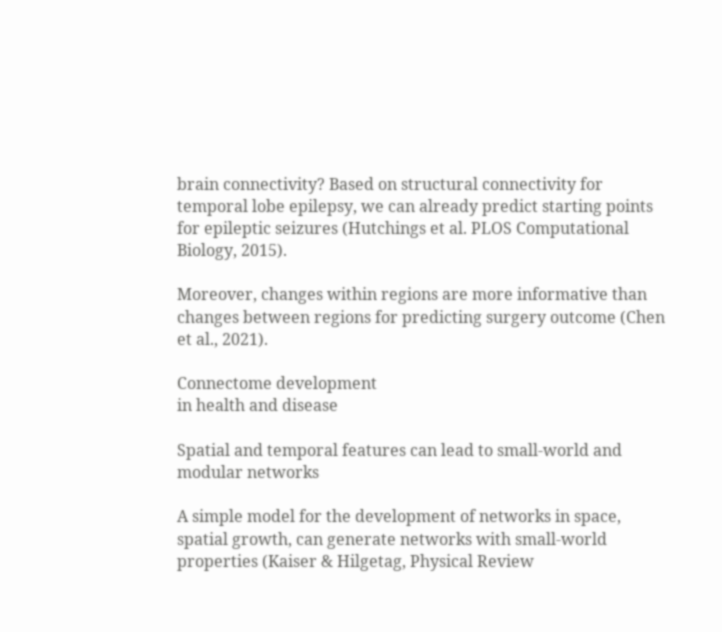brain connectivity? Based on structural connectivity for temporal lobe epilepsy, we can already predict starting points for epileptic seizures (Hutchings et al. PLOS Computational Biology, 2015).

Moreover, changes within regions are more informative than changes between regions for predicting surgery outcome (Chen et al., 2021).

Connectome development
in health and disease

Spatial and temporal features can lead to small-world and modular networks

A simple model for the development of networks in space, spatial growth, can generate networks with small-world properties (Kaiser & Hilgetag, Physical Review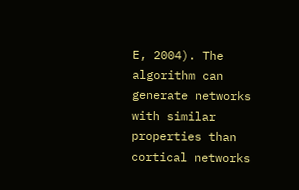E, 2004). The algorithm can generate networks with similar properties than cortical networks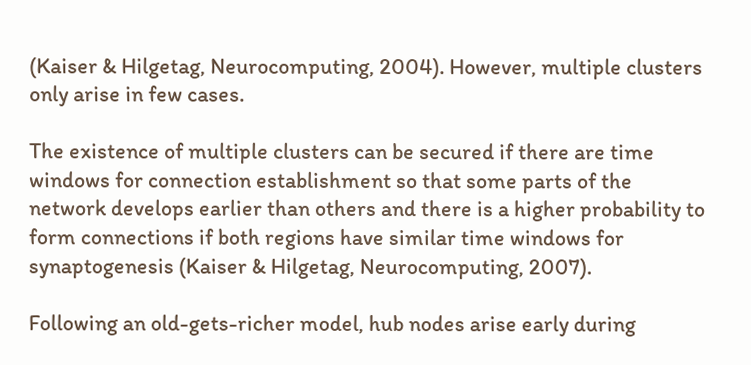(Kaiser & Hilgetag, Neurocomputing, 2004). However, multiple clusters only arise in few cases.

The existence of multiple clusters can be secured if there are time windows for connection establishment so that some parts of the network develops earlier than others and there is a higher probability to form connections if both regions have similar time windows for synaptogenesis (Kaiser & Hilgetag, Neurocomputing, 2007).

Following an old-gets-richer model, hub nodes arise early during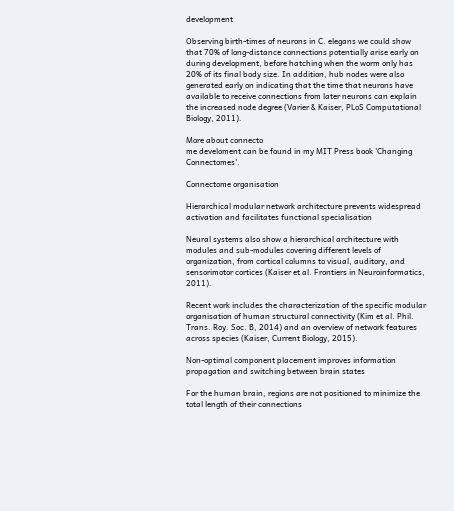development

Observing birth-times of neurons in C. elegans we could show that 70% of long-distance connections potentially arise early on during development, before hatching when the worm only has 20% of its final body size. In addition, hub nodes were also generated early on indicating that the time that neurons have available to receive connections from later neurons can explain the increased node degree (Varier & Kaiser, PLoS Computational Biology, 2011).

More about connecto
me develoment can be found in my MIT Press book 'Changing Connectomes'.

Connectome organisation

Hierarchical modular network architecture prevents widespread activation and facilitates functional specialisation

Neural systems also show a hierarchical architecture with modules and sub-modules covering different levels of organization, from cortical columns to visual, auditory, and sensorimotor cortices (Kaiser et al. Frontiers in Neuroinformatics, 2011).

Recent work includes the characterization of the specific modular organisation of human structural connectivity (Kim et al. Phil. Trans. Roy. Soc. B, 2014) and an overview of network features across species (Kaiser, Current Biology, 2015).

Non-optimal component placement improves information propagation and switching between brain states

For the human brain, regions are not positioned to minimize the total length of their connections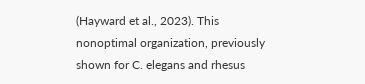(Hayward et al., 2023). This nonoptimal organization, previously shown for C. elegans and rhesus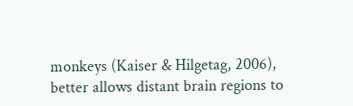monkeys (Kaiser & Hilgetag, 2006), better allows distant brain regions to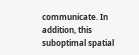communicate. In addition, this suboptimal spatial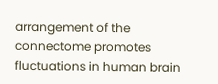arrangement of the connectome promotes fluctuations in human brain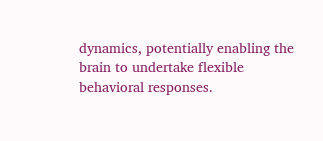dynamics, potentially enabling the brain to undertake flexible behavioral responses.